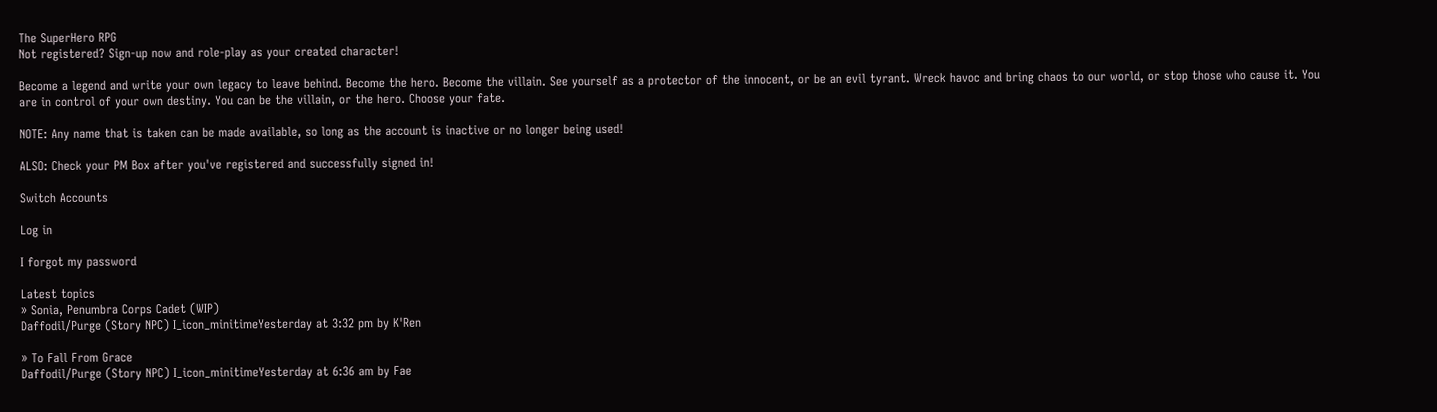The SuperHero RPG
Not registered? Sign-up now and role-play as your created character!

Become a legend and write your own legacy to leave behind. Become the hero. Become the villain. See yourself as a protector of the innocent, or be an evil tyrant. Wreck havoc and bring chaos to our world, or stop those who cause it. You are in control of your own destiny. You can be the villain, or the hero. Choose your fate.

NOTE: Any name that is taken can be made available, so long as the account is inactive or no longer being used!

ALSO: Check your PM Box after you've registered and successfully signed in!

Switch Accounts

Log in

I forgot my password

Latest topics
» Sonia, Penumbra Corps Cadet (WIP)
Daffodil/Purge (Story NPC) I_icon_minitimeYesterday at 3:32 pm by K'Ren

» To Fall From Grace
Daffodil/Purge (Story NPC) I_icon_minitimeYesterday at 6:36 am by Fae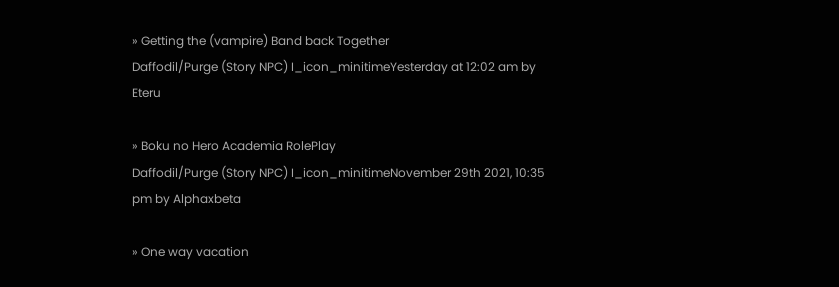» Getting the (vampire) Band back Together
Daffodil/Purge (Story NPC) I_icon_minitimeYesterday at 12:02 am by Eteru

» Boku no Hero Academia RolePlay
Daffodil/Purge (Story NPC) I_icon_minitimeNovember 29th 2021, 10:35 pm by Alphaxbeta

» One way vacation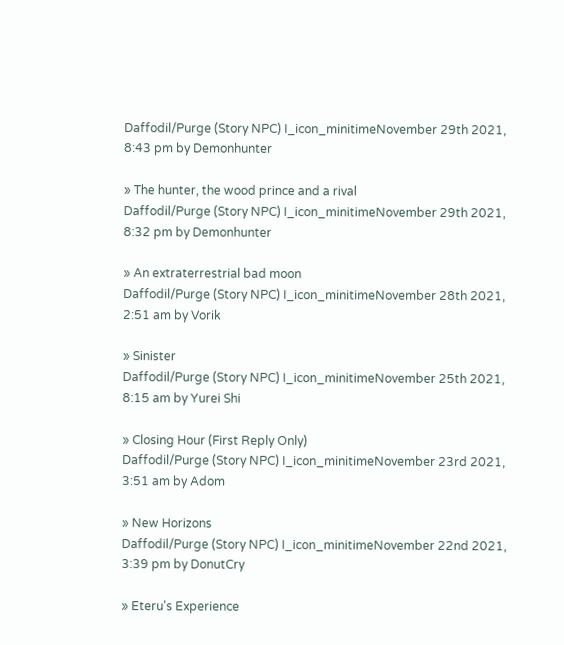Daffodil/Purge (Story NPC) I_icon_minitimeNovember 29th 2021, 8:43 pm by Demonhunter

» The hunter, the wood prince and a rival
Daffodil/Purge (Story NPC) I_icon_minitimeNovember 29th 2021, 8:32 pm by Demonhunter

» An extraterrestrial bad moon
Daffodil/Purge (Story NPC) I_icon_minitimeNovember 28th 2021, 2:51 am by Vorik

» Sinister
Daffodil/Purge (Story NPC) I_icon_minitimeNovember 25th 2021, 8:15 am by Yurei Shi

» Closing Hour (First Reply Only)
Daffodil/Purge (Story NPC) I_icon_minitimeNovember 23rd 2021, 3:51 am by Adom

» New Horizons
Daffodil/Purge (Story NPC) I_icon_minitimeNovember 22nd 2021, 3:39 pm by DonutCry

» Eteru's Experience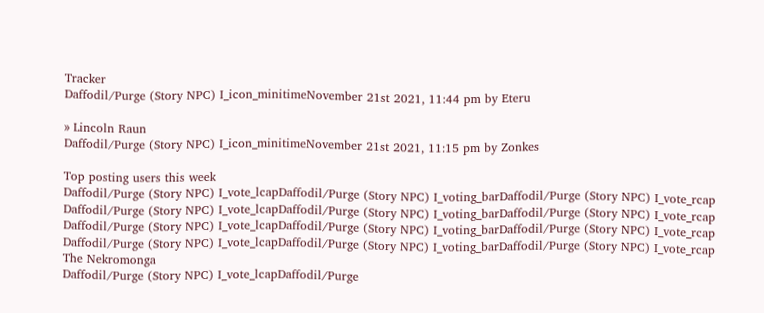Tracker
Daffodil/Purge (Story NPC) I_icon_minitimeNovember 21st 2021, 11:44 pm by Eteru

» Lincoln Raun
Daffodil/Purge (Story NPC) I_icon_minitimeNovember 21st 2021, 11:15 pm by Zonkes

Top posting users this week
Daffodil/Purge (Story NPC) I_vote_lcapDaffodil/Purge (Story NPC) I_voting_barDaffodil/Purge (Story NPC) I_vote_rcap
Daffodil/Purge (Story NPC) I_vote_lcapDaffodil/Purge (Story NPC) I_voting_barDaffodil/Purge (Story NPC) I_vote_rcap
Daffodil/Purge (Story NPC) I_vote_lcapDaffodil/Purge (Story NPC) I_voting_barDaffodil/Purge (Story NPC) I_vote_rcap
Daffodil/Purge (Story NPC) I_vote_lcapDaffodil/Purge (Story NPC) I_voting_barDaffodil/Purge (Story NPC) I_vote_rcap
The Nekromonga
Daffodil/Purge (Story NPC) I_vote_lcapDaffodil/Purge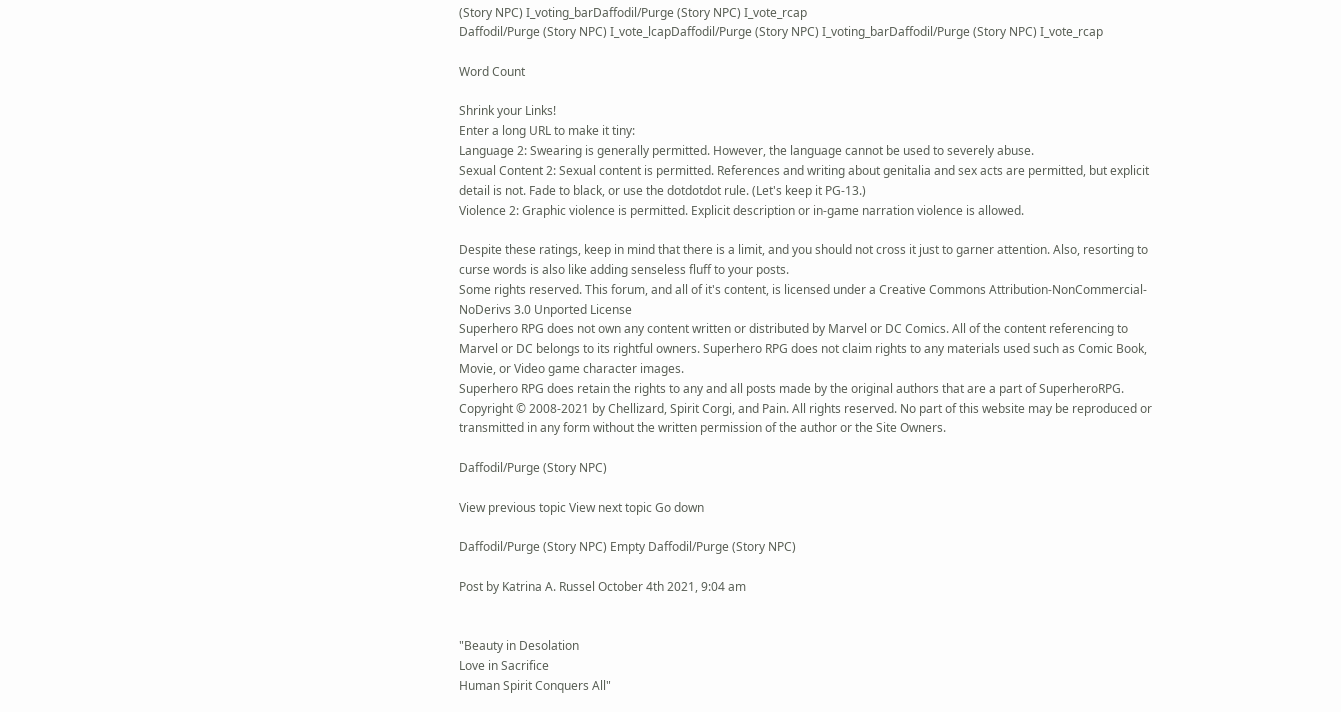(Story NPC) I_voting_barDaffodil/Purge (Story NPC) I_vote_rcap
Daffodil/Purge (Story NPC) I_vote_lcapDaffodil/Purge (Story NPC) I_voting_barDaffodil/Purge (Story NPC) I_vote_rcap

Word Count

Shrink your Links!
Enter a long URL to make it tiny:
Language 2: Swearing is generally permitted. However, the language cannot be used to severely abuse.
Sexual Content 2: Sexual content is permitted. References and writing about genitalia and sex acts are permitted, but explicit detail is not. Fade to black, or use the dotdotdot rule. (Let's keep it PG-13.)
Violence 2: Graphic violence is permitted. Explicit description or in-game narration violence is allowed.

Despite these ratings, keep in mind that there is a limit, and you should not cross it just to garner attention. Also, resorting to curse words is also like adding senseless fluff to your posts.
Some rights reserved. This forum, and all of it's content, is licensed under a Creative Commons Attribution-NonCommercial-NoDerivs 3.0 Unported License
Superhero RPG does not own any content written or distributed by Marvel or DC Comics. All of the content referencing to Marvel or DC belongs to its rightful owners. Superhero RPG does not claim rights to any materials used such as Comic Book, Movie, or Video game character images.
Superhero RPG does retain the rights to any and all posts made by the original authors that are a part of SuperheroRPG.
Copyright © 2008-2021 by Chellizard, Spirit Corgi, and Pain. All rights reserved. No part of this website may be reproduced or transmitted in any form without the written permission of the author or the Site Owners.

Daffodil/Purge (Story NPC)

View previous topic View next topic Go down

Daffodil/Purge (Story NPC) Empty Daffodil/Purge (Story NPC)

Post by Katrina A. Russel October 4th 2021, 9:04 am


"Beauty in Desolation
Love in Sacrifice
Human Spirit Conquers All"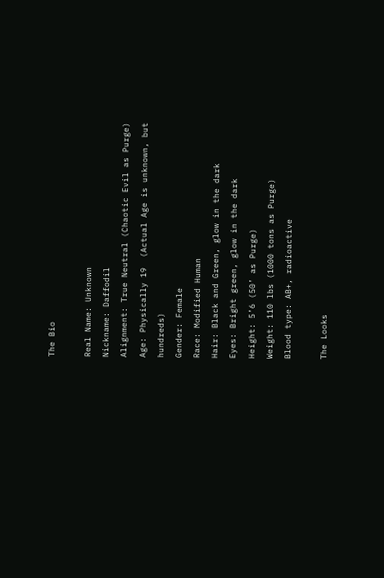The Bio

Real Name: Unknown
Nickname: Daffodil
Alignment: True Neutral (Chaotic Evil as Purge)
Age: Physically 19  (Actual Age is unknown, but hundreds)
Gender: Female
Race: Modified Human
Hair: Black and Green, glow in the dark
Eyes: Bright green, glow in the dark
Height: 5’6 (50’ as Purge)
Weight: 110 lbs (1000 tons as Purge)
Blood type: AB+, radioactive

The Looks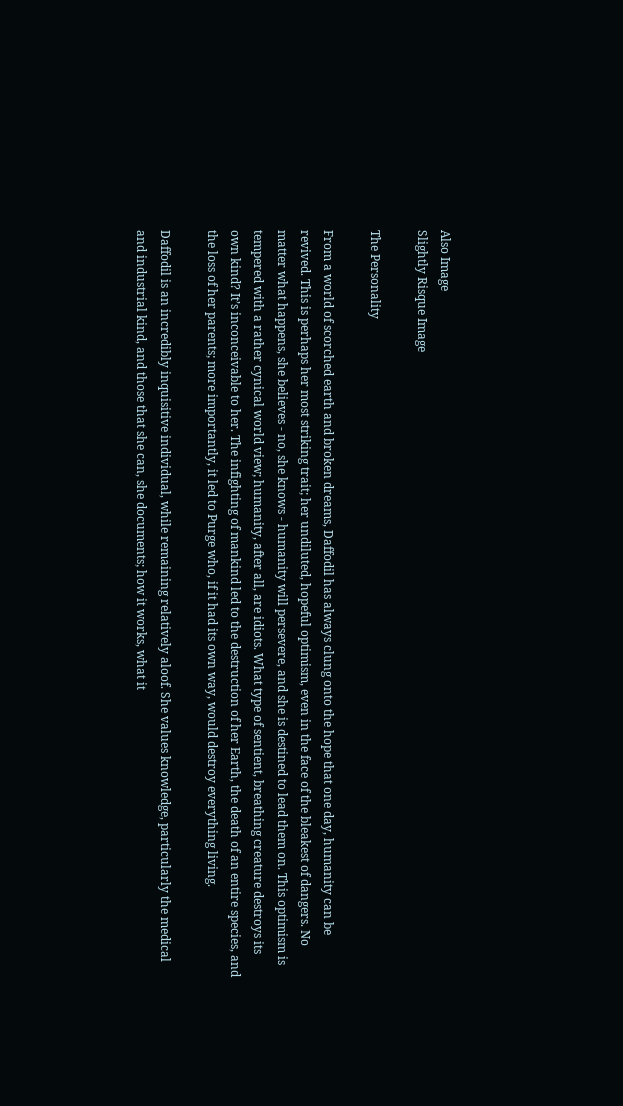Also Image
Slightly Risque Image

The Personality

From a world of scorched earth and broken dreams, Daffodil has always clung onto the hope that one day, humanity can be revived. This is perhaps her most striking trait; her undiluted, hopeful optimism, even in the face of the bleakest of dangers. No matter what happens, she believes - no, she knows - humanity will persevere, and she is destined to lead them on. This optimism is tempered with a rather cynical world view; humanity, after all, are idiots. What type of sentient, breathing creature destroys its own kind? It’s inconceivable to her. The infighting of mankind led to the destruction of her Earth, the death of an entire species, and the loss of her parents; more importantly, it led to Purge who, if it had its own way, would destroy everything living.

Daffodil is an incredibly inquisitive individual, while remaining relatively aloof. She values knowledge, particularly the medical and industrial kind, and those that she can, she documents; how it works, what it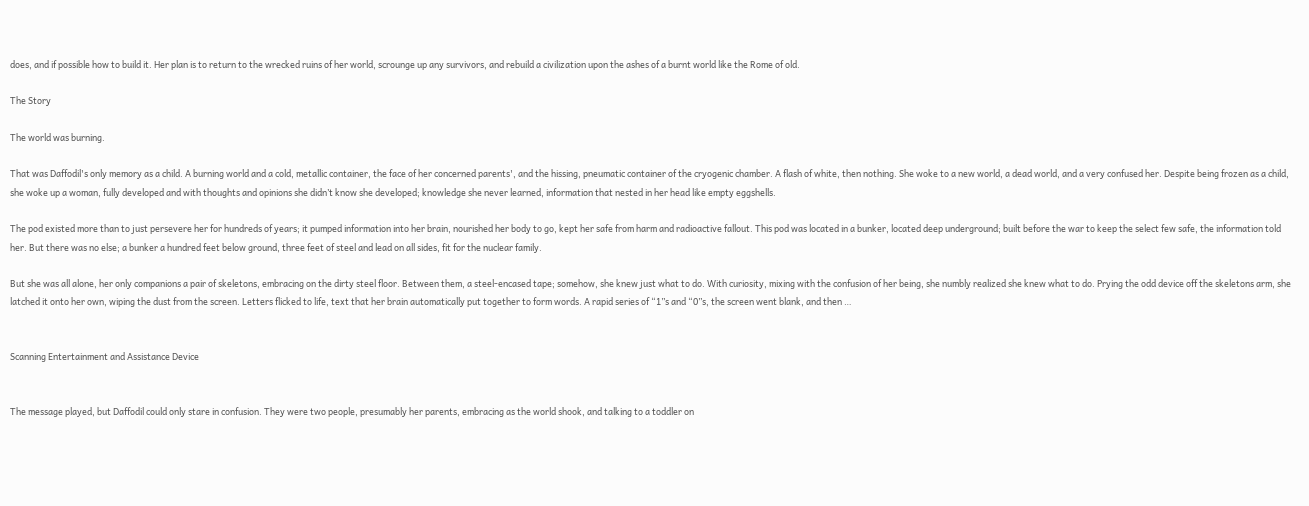does, and if possible how to build it. Her plan is to return to the wrecked ruins of her world, scrounge up any survivors, and rebuild a civilization upon the ashes of a burnt world like the Rome of old.

The Story

The world was burning.

That was Daffodil's only memory as a child. A burning world and a cold, metallic container, the face of her concerned parents', and the hissing, pneumatic container of the cryogenic chamber. A flash of white, then nothing. She woke to a new world, a dead world, and a very confused her. Despite being frozen as a child, she woke up a woman, fully developed and with thoughts and opinions she didn’t know she developed; knowledge she never learned, information that nested in her head like empty eggshells.

The pod existed more than to just persevere her for hundreds of years; it pumped information into her brain, nourished her body to go, kept her safe from harm and radioactive fallout. This pod was located in a bunker, located deep underground; built before the war to keep the select few safe, the information told her. But there was no else; a bunker a hundred feet below ground, three feet of steel and lead on all sides, fit for the nuclear family.

But she was all alone, her only companions a pair of skeletons, embracing on the dirty steel floor. Between them, a steel-encased tape; somehow, she knew just what to do. With curiosity, mixing with the confusion of her being, she numbly realized she knew what to do. Prying the odd device off the skeletons arm, she latched it onto her own, wiping the dust from the screen. Letters flicked to life, text that her brain automatically put together to form words. A rapid series of “1”s and “0”s, the screen went blank, and then …


Scanning Entertainment and Assistance Device


The message played, but Daffodil could only stare in confusion. They were two people, presumably her parents, embracing as the world shook, and talking to a toddler on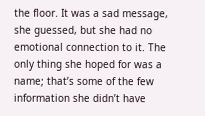the floor. It was a sad message, she guessed, but she had no emotional connection to it. The only thing she hoped for was a name; that’s some of the few information she didn’t have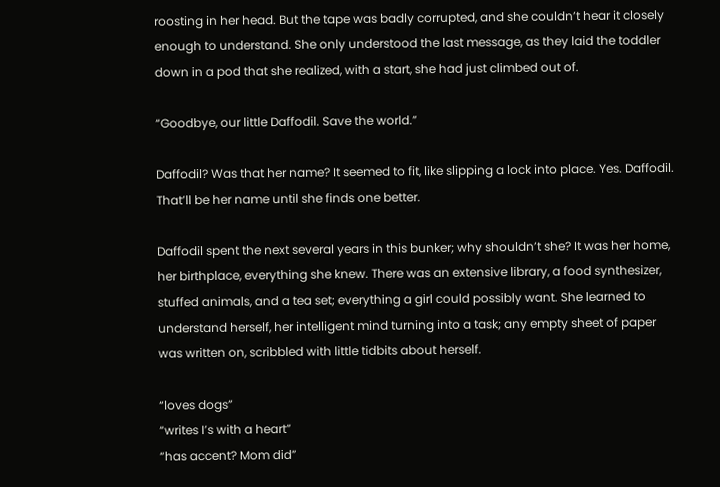roosting in her head. But the tape was badly corrupted, and she couldn’t hear it closely enough to understand. She only understood the last message, as they laid the toddler down in a pod that she realized, with a start, she had just climbed out of.

“Goodbye, our little Daffodil. Save the world.”

Daffodil? Was that her name? It seemed to fit, like slipping a lock into place. Yes. Daffodil. That’ll be her name until she finds one better.

Daffodil spent the next several years in this bunker; why shouldn’t she? It was her home, her birthplace, everything she knew. There was an extensive library, a food synthesizer, stuffed animals, and a tea set; everything a girl could possibly want. She learned to understand herself, her intelligent mind turning into a task; any empty sheet of paper was written on, scribbled with little tidbits about herself.

“loves dogs”
“writes I’s with a heart”
“has accent? Mom did”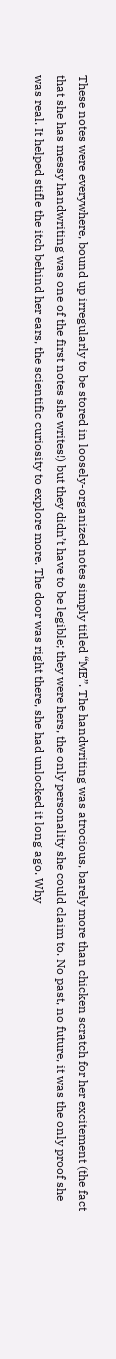These notes were everywhere, bound up irregularly to be stored in loosely-organized notes simply titled “ME”. The handwriting was atrocious, barely more than chicken scratch for her excitement (the fact that she has messy handwriting was one of the first notes she writes!) but they didn’t have to be legible; they were hers, the only personality she could claim to. No past, no future, it was the only proof she was real. It helped stifle the itch behind her ears, the scientific curiosity to explore more. The door was right there, she had unlocked it long ago. Why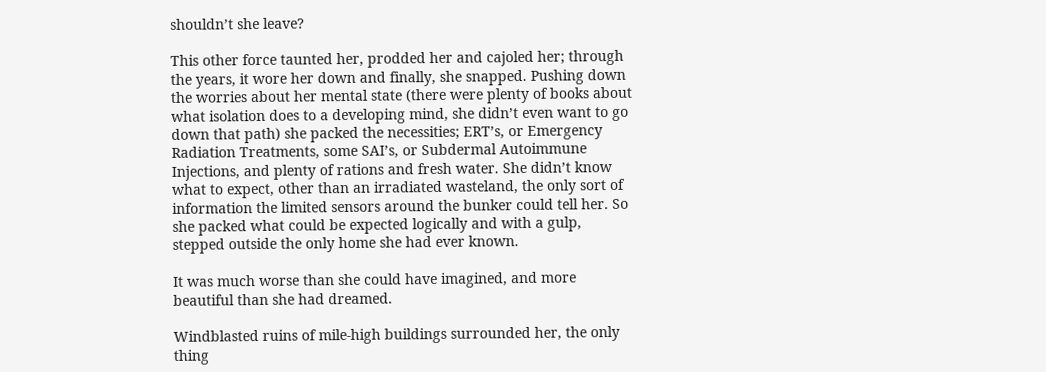shouldn’t she leave?

This other force taunted her, prodded her and cajoled her; through the years, it wore her down and finally, she snapped. Pushing down the worries about her mental state (there were plenty of books about what isolation does to a developing mind, she didn’t even want to go down that path) she packed the necessities; ERT’s, or Emergency Radiation Treatments, some SAI’s, or Subdermal Autoimmune Injections, and plenty of rations and fresh water. She didn’t know what to expect, other than an irradiated wasteland, the only sort of information the limited sensors around the bunker could tell her. So she packed what could be expected logically and with a gulp, stepped outside the only home she had ever known.

It was much worse than she could have imagined, and more beautiful than she had dreamed.

Windblasted ruins of mile-high buildings surrounded her, the only thing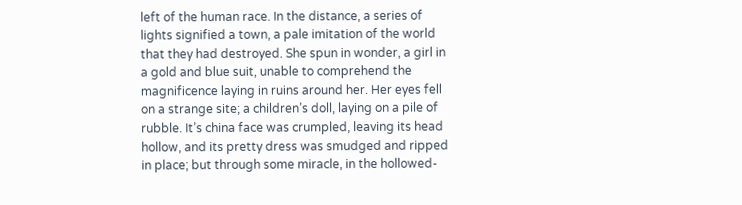left of the human race. In the distance, a series of lights signified a town, a pale imitation of the world that they had destroyed. She spun in wonder, a girl in a gold and blue suit, unable to comprehend the magnificence laying in ruins around her. Her eyes fell on a strange site; a children’s doll, laying on a pile of rubble. It’s china face was crumpled, leaving its head hollow, and its pretty dress was smudged and ripped in place; but through some miracle, in the hollowed-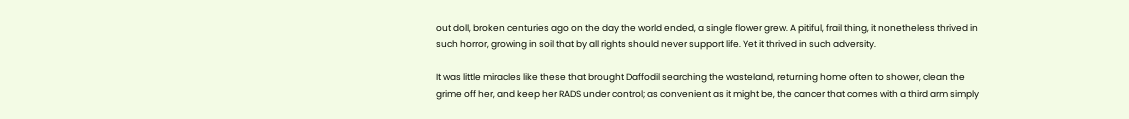out doll, broken centuries ago on the day the world ended, a single flower grew. A pitiful, frail thing, it nonetheless thrived in such horror, growing in soil that by all rights should never support life. Yet it thrived in such adversity.

It was little miracles like these that brought Daffodil searching the wasteland, returning home often to shower, clean the grime off her, and keep her RADS under control; as convenient as it might be, the cancer that comes with a third arm simply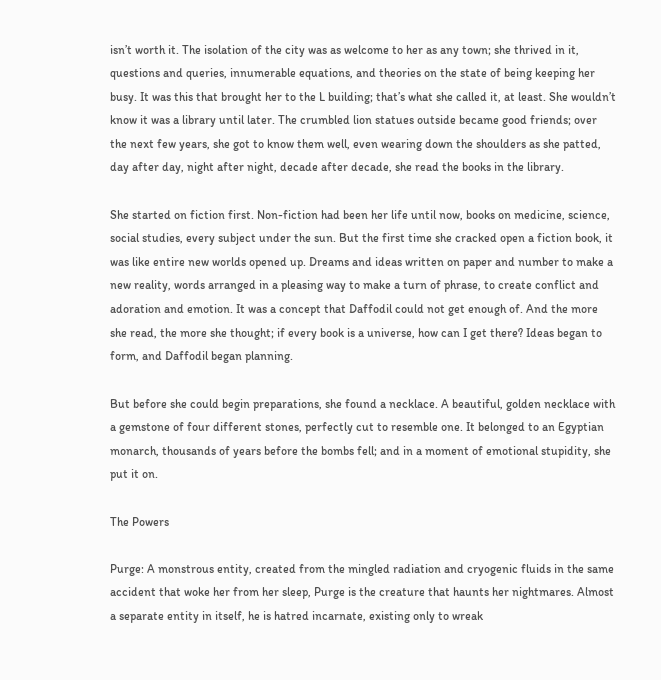isn’t worth it. The isolation of the city was as welcome to her as any town; she thrived in it, questions and queries, innumerable equations, and theories on the state of being keeping her busy. It was this that brought her to the L building; that’s what she called it, at least. She wouldn’t know it was a library until later. The crumbled lion statues outside became good friends; over the next few years, she got to know them well, even wearing down the shoulders as she patted, day after day, night after night, decade after decade, she read the books in the library.

She started on fiction first. Non-fiction had been her life until now, books on medicine, science, social studies, every subject under the sun. But the first time she cracked open a fiction book, it was like entire new worlds opened up. Dreams and ideas written on paper and number to make a new reality, words arranged in a pleasing way to make a turn of phrase, to create conflict and adoration and emotion. It was a concept that Daffodil could not get enough of. And the more she read, the more she thought; if every book is a universe, how can I get there? Ideas began to form, and Daffodil began planning.

But before she could begin preparations, she found a necklace. A beautiful, golden necklace with a gemstone of four different stones, perfectly cut to resemble one. It belonged to an Egyptian monarch, thousands of years before the bombs fell; and in a moment of emotional stupidity, she put it on.

The Powers

Purge: A monstrous entity, created from the mingled radiation and cryogenic fluids in the same accident that woke her from her sleep, Purge is the creature that haunts her nightmares. Almost a separate entity in itself, he is hatred incarnate, existing only to wreak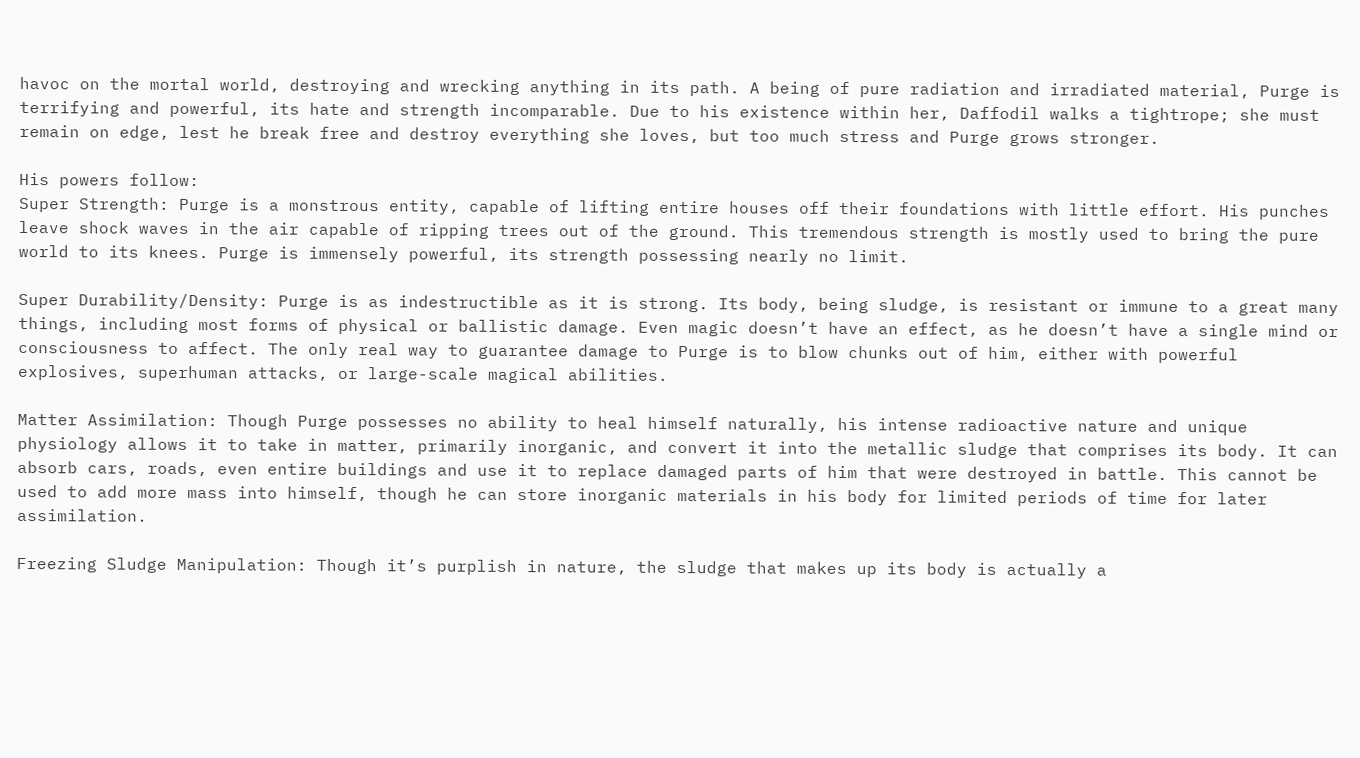havoc on the mortal world, destroying and wrecking anything in its path. A being of pure radiation and irradiated material, Purge is terrifying and powerful, its hate and strength incomparable. Due to his existence within her, Daffodil walks a tightrope; she must remain on edge, lest he break free and destroy everything she loves, but too much stress and Purge grows stronger.

His powers follow:
Super Strength: Purge is a monstrous entity, capable of lifting entire houses off their foundations with little effort. His punches leave shock waves in the air capable of ripping trees out of the ground. This tremendous strength is mostly used to bring the pure world to its knees. Purge is immensely powerful, its strength possessing nearly no limit.

Super Durability/Density: Purge is as indestructible as it is strong. Its body, being sludge, is resistant or immune to a great many things, including most forms of physical or ballistic damage. Even magic doesn’t have an effect, as he doesn’t have a single mind or consciousness to affect. The only real way to guarantee damage to Purge is to blow chunks out of him, either with powerful explosives, superhuman attacks, or large-scale magical abilities.

Matter Assimilation: Though Purge possesses no ability to heal himself naturally, his intense radioactive nature and unique physiology allows it to take in matter, primarily inorganic, and convert it into the metallic sludge that comprises its body. It can absorb cars, roads, even entire buildings and use it to replace damaged parts of him that were destroyed in battle. This cannot be used to add more mass into himself, though he can store inorganic materials in his body for limited periods of time for later assimilation.

Freezing Sludge Manipulation: Though it’s purplish in nature, the sludge that makes up its body is actually a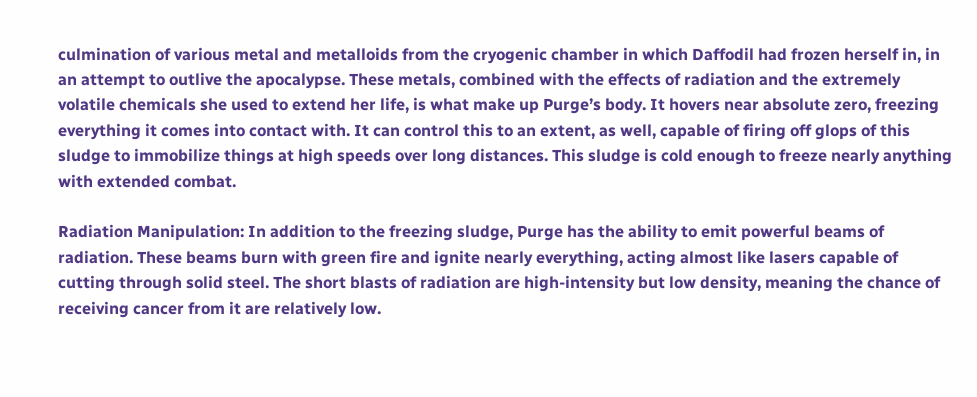culmination of various metal and metalloids from the cryogenic chamber in which Daffodil had frozen herself in, in an attempt to outlive the apocalypse. These metals, combined with the effects of radiation and the extremely volatile chemicals she used to extend her life, is what make up Purge’s body. It hovers near absolute zero, freezing everything it comes into contact with. It can control this to an extent, as well, capable of firing off glops of this sludge to immobilize things at high speeds over long distances. This sludge is cold enough to freeze nearly anything with extended combat.

Radiation Manipulation: In addition to the freezing sludge, Purge has the ability to emit powerful beams of radiation. These beams burn with green fire and ignite nearly everything, acting almost like lasers capable of cutting through solid steel. The short blasts of radiation are high-intensity but low density, meaning the chance of receiving cancer from it are relatively low.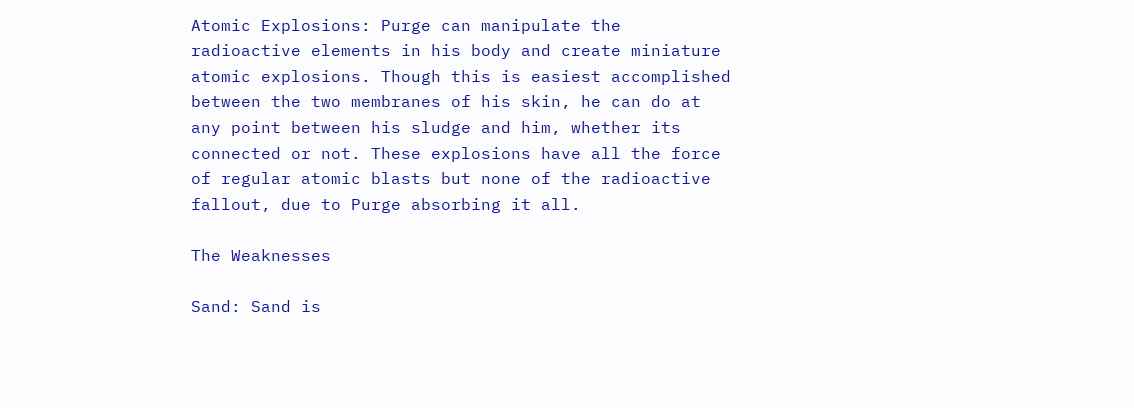Atomic Explosions: Purge can manipulate the radioactive elements in his body and create miniature atomic explosions. Though this is easiest accomplished between the two membranes of his skin, he can do at any point between his sludge and him, whether its connected or not. These explosions have all the force of regular atomic blasts but none of the radioactive fallout, due to Purge absorbing it all.

The Weaknesses

Sand: Sand is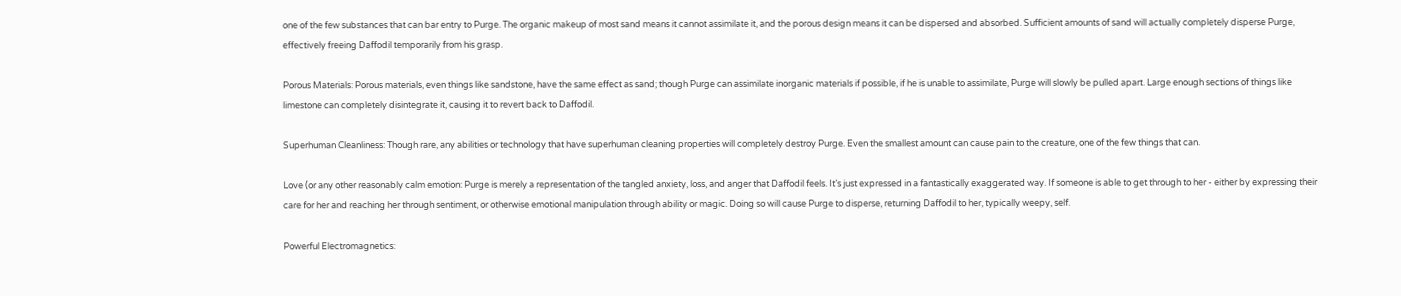one of the few substances that can bar entry to Purge. The organic makeup of most sand means it cannot assimilate it, and the porous design means it can be dispersed and absorbed. Sufficient amounts of sand will actually completely disperse Purge, effectively freeing Daffodil temporarily from his grasp.

Porous Materials: Porous materials, even things like sandstone, have the same effect as sand; though Purge can assimilate inorganic materials if possible, if he is unable to assimilate, Purge will slowly be pulled apart. Large enough sections of things like limestone can completely disintegrate it, causing it to revert back to Daffodil.

Superhuman Cleanliness: Though rare, any abilities or technology that have superhuman cleaning properties will completely destroy Purge. Even the smallest amount can cause pain to the creature, one of the few things that can.

Love (or any other reasonably calm emotion: Purge is merely a representation of the tangled anxiety, loss, and anger that Daffodil feels. It’s just expressed in a fantastically exaggerated way. If someone is able to get through to her - either by expressing their care for her and reaching her through sentiment, or otherwise emotional manipulation through ability or magic. Doing so will cause Purge to disperse, returning Daffodil to her, typically weepy, self.

Powerful Electromagnetics: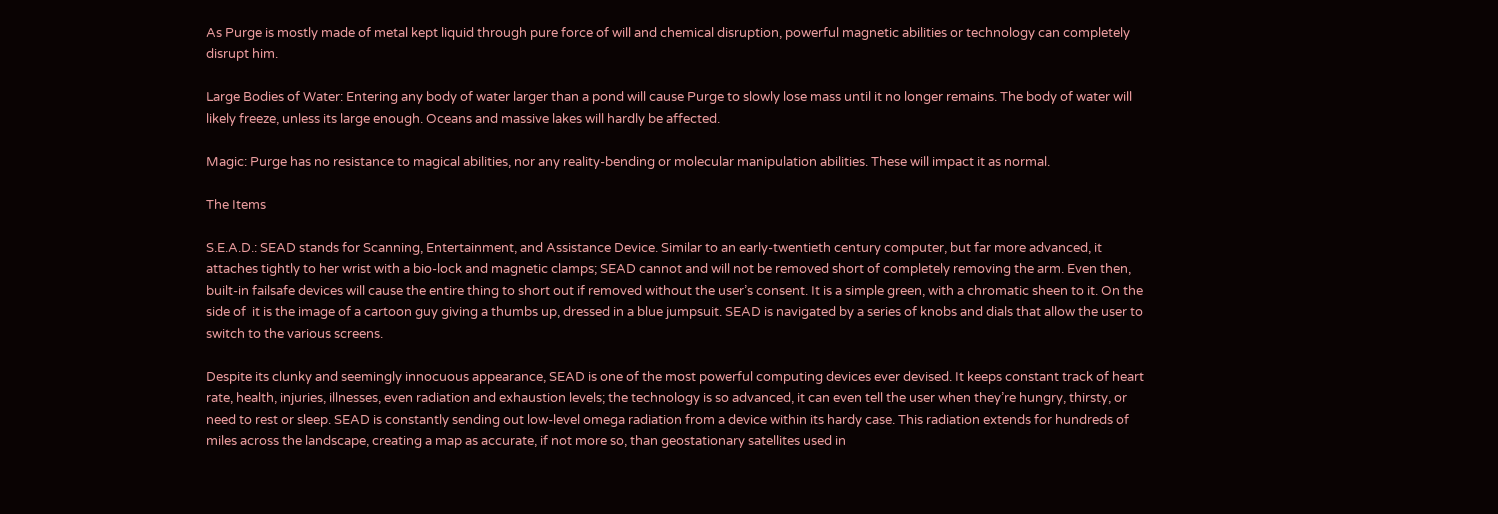As Purge is mostly made of metal kept liquid through pure force of will and chemical disruption, powerful magnetic abilities or technology can completely disrupt him.

Large Bodies of Water: Entering any body of water larger than a pond will cause Purge to slowly lose mass until it no longer remains. The body of water will likely freeze, unless its large enough. Oceans and massive lakes will hardly be affected.

Magic: Purge has no resistance to magical abilities, nor any reality-bending or molecular manipulation abilities. These will impact it as normal.

The Items

S.E.A.D.: SEAD stands for Scanning, Entertainment, and Assistance Device. Similar to an early-twentieth century computer, but far more advanced, it attaches tightly to her wrist with a bio-lock and magnetic clamps; SEAD cannot and will not be removed short of completely removing the arm. Even then, built-in failsafe devices will cause the entire thing to short out if removed without the user’s consent. It is a simple green, with a chromatic sheen to it. On the side of  it is the image of a cartoon guy giving a thumbs up, dressed in a blue jumpsuit. SEAD is navigated by a series of knobs and dials that allow the user to switch to the various screens.

Despite its clunky and seemingly innocuous appearance, SEAD is one of the most powerful computing devices ever devised. It keeps constant track of heart rate, health, injuries, illnesses, even radiation and exhaustion levels; the technology is so advanced, it can even tell the user when they’re hungry, thirsty, or need to rest or sleep. SEAD is constantly sending out low-level omega radiation from a device within its hardy case. This radiation extends for hundreds of miles across the landscape, creating a map as accurate, if not more so, than geostationary satellites used in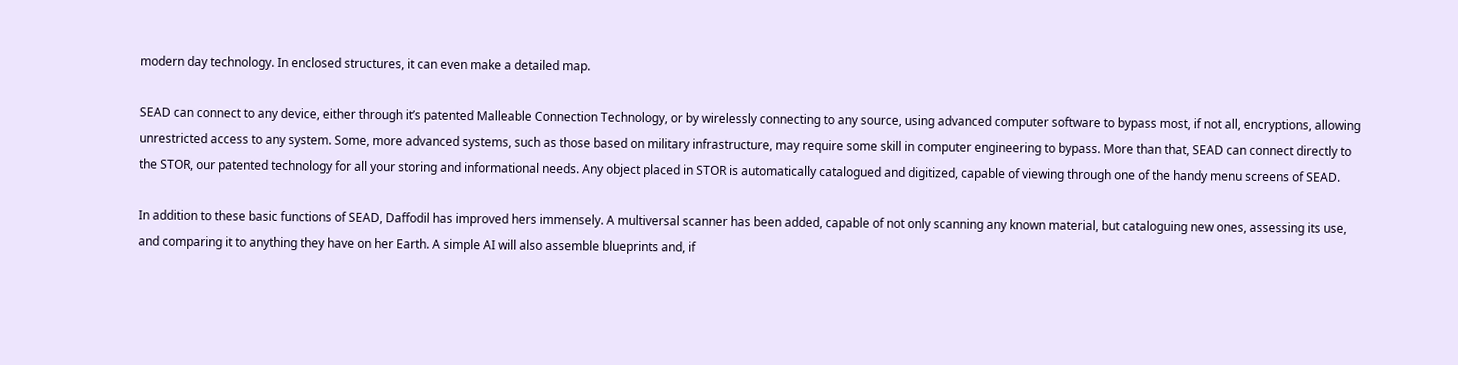modern day technology. In enclosed structures, it can even make a detailed map.

SEAD can connect to any device, either through it’s patented Malleable Connection Technology, or by wirelessly connecting to any source, using advanced computer software to bypass most, if not all, encryptions, allowing unrestricted access to any system. Some, more advanced systems, such as those based on military infrastructure, may require some skill in computer engineering to bypass. More than that, SEAD can connect directly to the STOR, our patented technology for all your storing and informational needs. Any object placed in STOR is automatically catalogued and digitized, capable of viewing through one of the handy menu screens of SEAD.

In addition to these basic functions of SEAD, Daffodil has improved hers immensely. A multiversal scanner has been added, capable of not only scanning any known material, but cataloguing new ones, assessing its use, and comparing it to anything they have on her Earth. A simple AI will also assemble blueprints and, if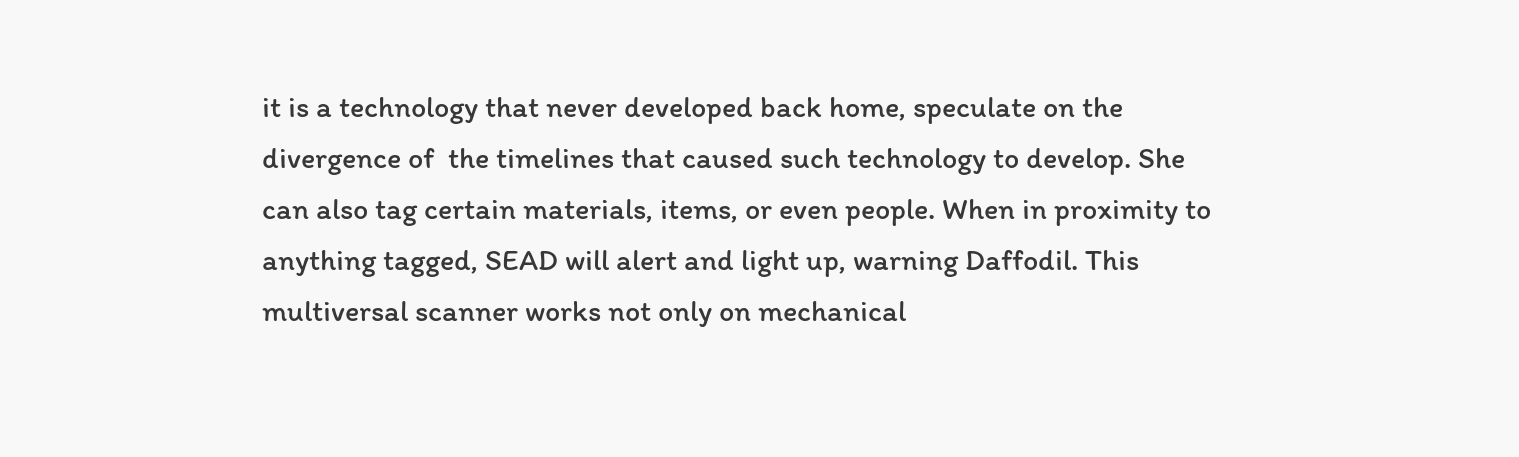it is a technology that never developed back home, speculate on the divergence of  the timelines that caused such technology to develop. She can also tag certain materials, items, or even people. When in proximity to anything tagged, SEAD will alert and light up, warning Daffodil. This multiversal scanner works not only on mechanical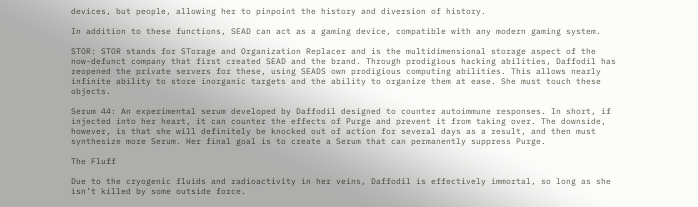devices, but people, allowing her to pinpoint the history and diversion of history.

In addition to these functions, SEAD can act as a gaming device, compatible with any modern gaming system.

STOR: STOR stands for STorage and Organization Replacer and is the multidimensional storage aspect of the now-defunct company that first created SEAD and the brand. Through prodigious hacking abilities, Daffodil has reopened the private servers for these, using SEADS own prodigious computing abilities. This allows nearly infinite ability to store inorganic targets and the ability to organize them at ease. She must touch these objects.

Serum 44: An experimental serum developed by Daffodil designed to counter autoimmune responses. In short, if injected into her heart, it can counter the effects of Purge and prevent it from taking over. The downside, however, is that she will definitely be knocked out of action for several days as a result, and then must synthesize more Serum. Her final goal is to create a Serum that can permanently suppress Purge.

The Fluff

Due to the cryogenic fluids and radioactivity in her veins, Daffodil is effectively immortal, so long as she isn’t killed by some outside force.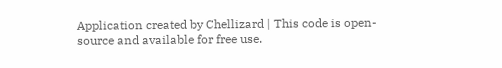Application created by Chellizard | This code is open-source and available for free use.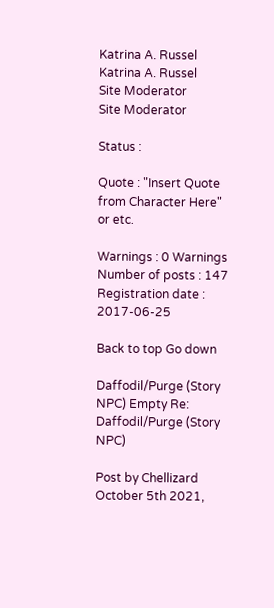Katrina A. Russel
Katrina A. Russel
Site Moderator
Site Moderator

Status :

Quote : "Insert Quote from Character Here" or etc.

Warnings : 0 Warnings
Number of posts : 147
Registration date : 2017-06-25

Back to top Go down

Daffodil/Purge (Story NPC) Empty Re: Daffodil/Purge (Story NPC)

Post by Chellizard October 5th 2021,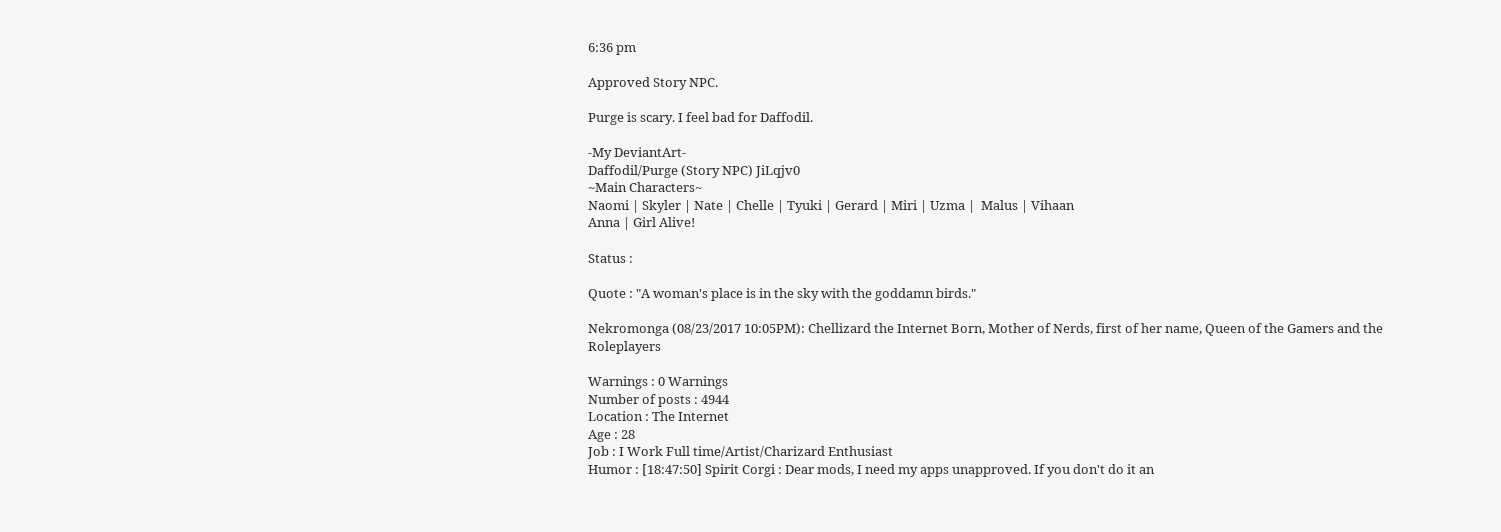6:36 pm

Approved Story NPC.

Purge is scary. I feel bad for Daffodil.

-My DeviantArt-
Daffodil/Purge (Story NPC) JiLqjv0
~Main Characters~
Naomi | Skyler | Nate | Chelle | Tyuki | Gerard | Miri | Uzma |  Malus | Vihaan
Anna | Girl Alive!

Status :

Quote : "A woman's place is in the sky with the goddamn birds."

Nekromonga (08/23/2017 10:05PM): Chellizard the Internet Born, Mother of Nerds, first of her name, Queen of the Gamers and the Roleplayers

Warnings : 0 Warnings
Number of posts : 4944
Location : The Internet
Age : 28
Job : I Work Full time/Artist/Charizard Enthusiast
Humor : [18:47:50] Spirit Corgi : Dear mods, I need my apps unapproved. If you don't do it an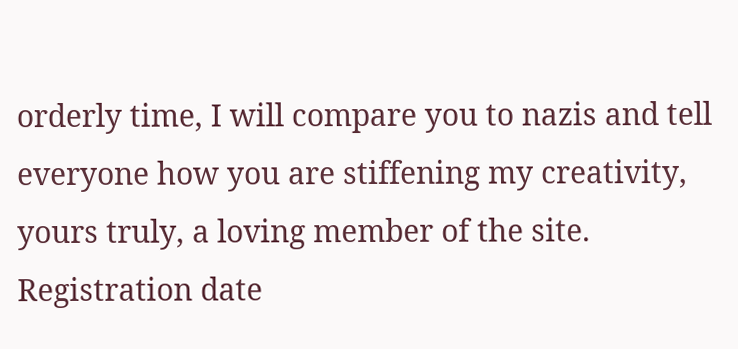orderly time, I will compare you to nazis and tell everyone how you are stiffening my creativity, yours truly, a loving member of the site.
Registration date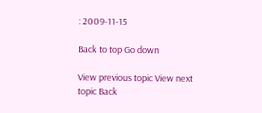: 2009-11-15

Back to top Go down

View previous topic View next topic Back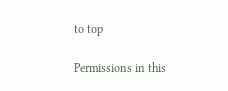to top

Permissions in this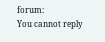forum:
You cannot reply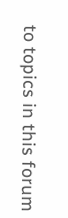to topics in this forum